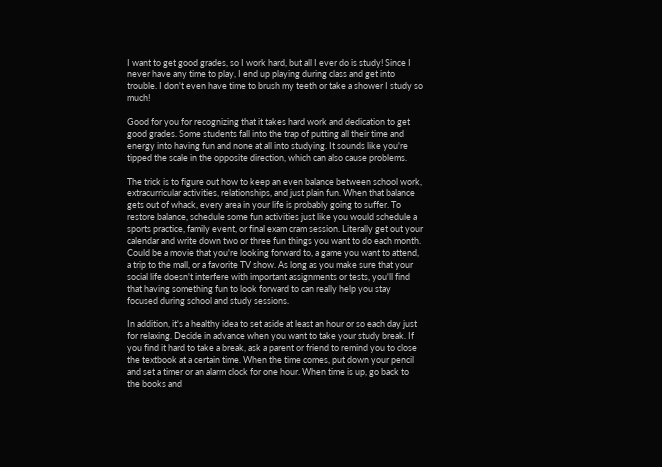I want to get good grades, so I work hard, but all I ever do is study! Since I never have any time to play, I end up playing during class and get into trouble. I don't even have time to brush my teeth or take a shower I study so much!

Good for you for recognizing that it takes hard work and dedication to get good grades. Some students fall into the trap of putting all their time and energy into having fun and none at all into studying. It sounds like you're tipped the scale in the opposite direction, which can also cause problems.

The trick is to figure out how to keep an even balance between school work, extracurricular activities, relationships, and just plain fun. When that balance gets out of whack, every area in your life is probably going to suffer. To restore balance, schedule some fun activities just like you would schedule a sports practice, family event, or final exam cram session. Literally get out your calendar and write down two or three fun things you want to do each month. Could be a movie that you're looking forward to, a game you want to attend, a trip to the mall, or a favorite TV show. As long as you make sure that your social life doesn't interfere with important assignments or tests, you'll find that having something fun to look forward to can really help you stay focused during school and study sessions.

In addition, it's a healthy idea to set aside at least an hour or so each day just for relaxing. Decide in advance when you want to take your study break. If you find it hard to take a break, ask a parent or friend to remind you to close the textbook at a certain time. When the time comes, put down your pencil and set a timer or an alarm clock for one hour. When time is up, go back to the books and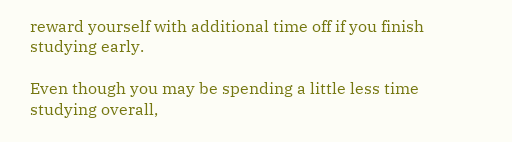reward yourself with additional time off if you finish studying early.

Even though you may be spending a little less time studying overall,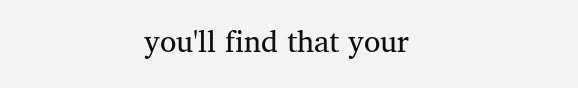you'll find that your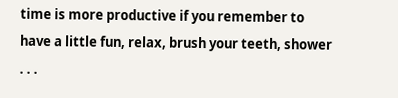time is more productive if you remember to have a little fun, relax, brush your teeth, shower . . .